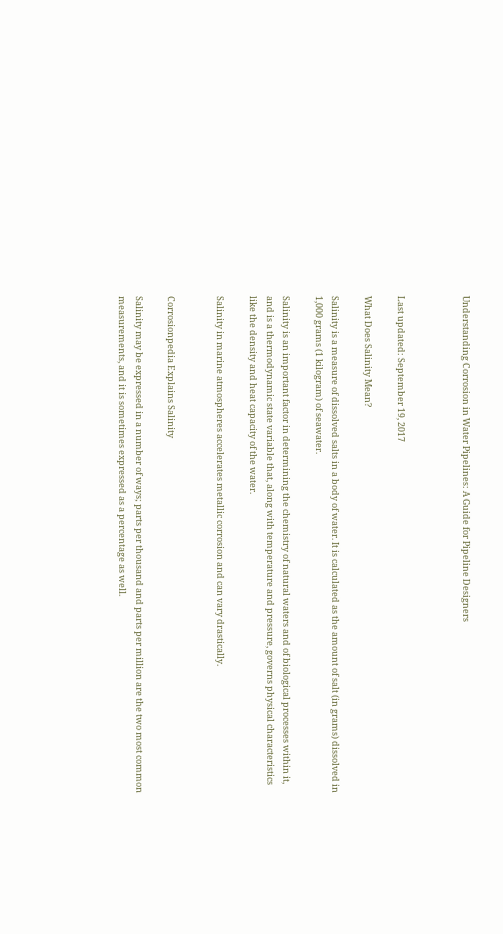Understanding Corrosion in Water Pipelines: A Guide for Pipeline Designers



Last updated: September 19, 2017

What Does Salinity Mean?

Salinity is a measure of dissolved salts in a body of water. It is calculated as the amount of salt (in grams) dissolved in 1,000 grams (1 kilogram) of seawater.

Salinity is an important factor in determining the chemistry of natural waters and of biological processes within it, and is a thermodynamic state variable that, along with temperature and pressure, governs physical characteristics like the density and heat capacity of the water.

Salinity in marine atmospheres accelerates metallic corrosion and can vary drastically.


Corrosionpedia Explains Salinity

Salinity may be expressed in a number of ways; parts per thousand and parts per million are the two most common measurements, and it is sometimes expressed as a percentage as well.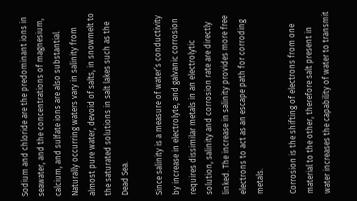Sodium and chloride are the predominant ions in seawater, and the concentrations of magnesium, calcium, and sulfate ions are also substantial. Naturally occurring waters vary in salinity from almost pure water, devoid of salts, in snowmelt to the saturated solutions in salt lakes such as the Dead Sea.

Since salinity is a measure of water’s conductivity by increase in electrolyte, and galvanic corrosion requires dissimilar metals in an electrolytic solution, salinity and corrosion rate are directly linked. The increase in salinity provides more free electrons to act as an escape path for corroding metals.

Corrosion is the shifting of electrons from one material to the other, therefore salt present in water increases the capability of water to transmit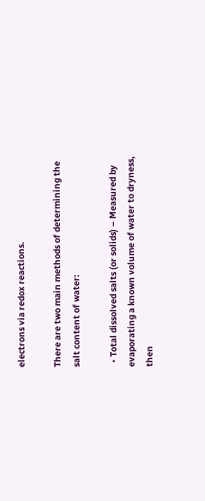electrons via redox reactions.

There are two main methods of determining the salt content of water:

  • Total dissolved salts (or solids) – Measured by evaporating a known volume of water to dryness, then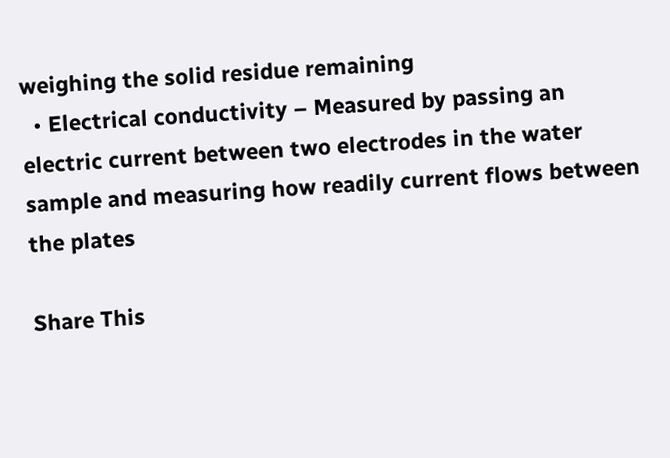weighing the solid residue remaining
  • Electrical conductivity – Measured by passing an electric current between two electrodes in the water sample and measuring how readily current flows between the plates

Share This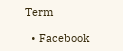Term

  • Facebook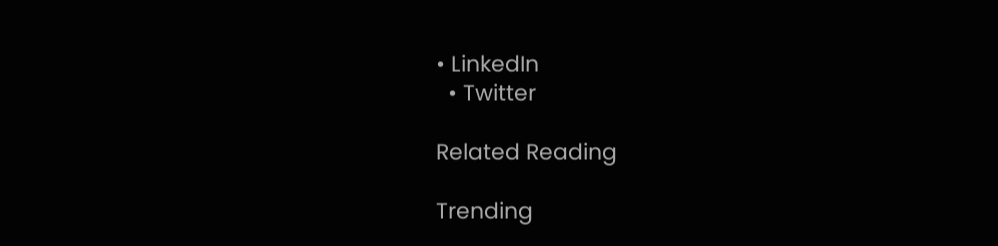• LinkedIn
  • Twitter

Related Reading

Trending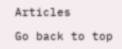Articles

Go back to top